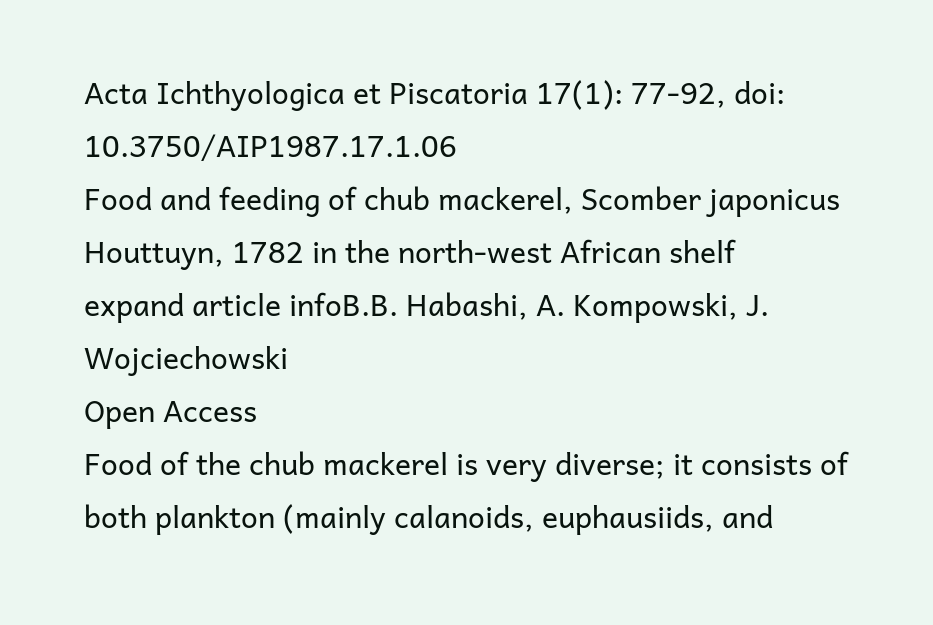Acta Ichthyologica et Piscatoria 17(1): 77-92, doi: 10.3750/AIP1987.17.1.06
Food and feeding of chub mackerel, Scomber japonicus Houttuyn, 1782 in the north-west African shelf
expand article infoB.B. Habashi, A. Kompowski, J. Wojciechowski
Open Access
Food of the chub mackerel is very diverse; it consists of both plankton (mainly calanoids, euphausiids, and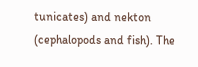tunicates) and nekton (cephalopods and fish). The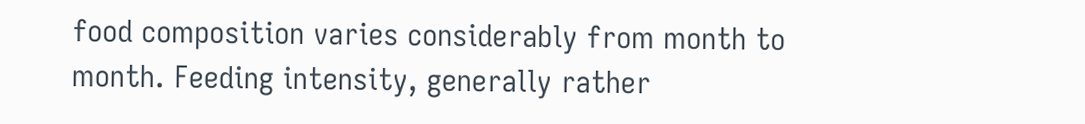food composition varies considerably from month to month. Feeding intensity, generally rather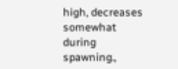high, decreases somewhat during spawning.,